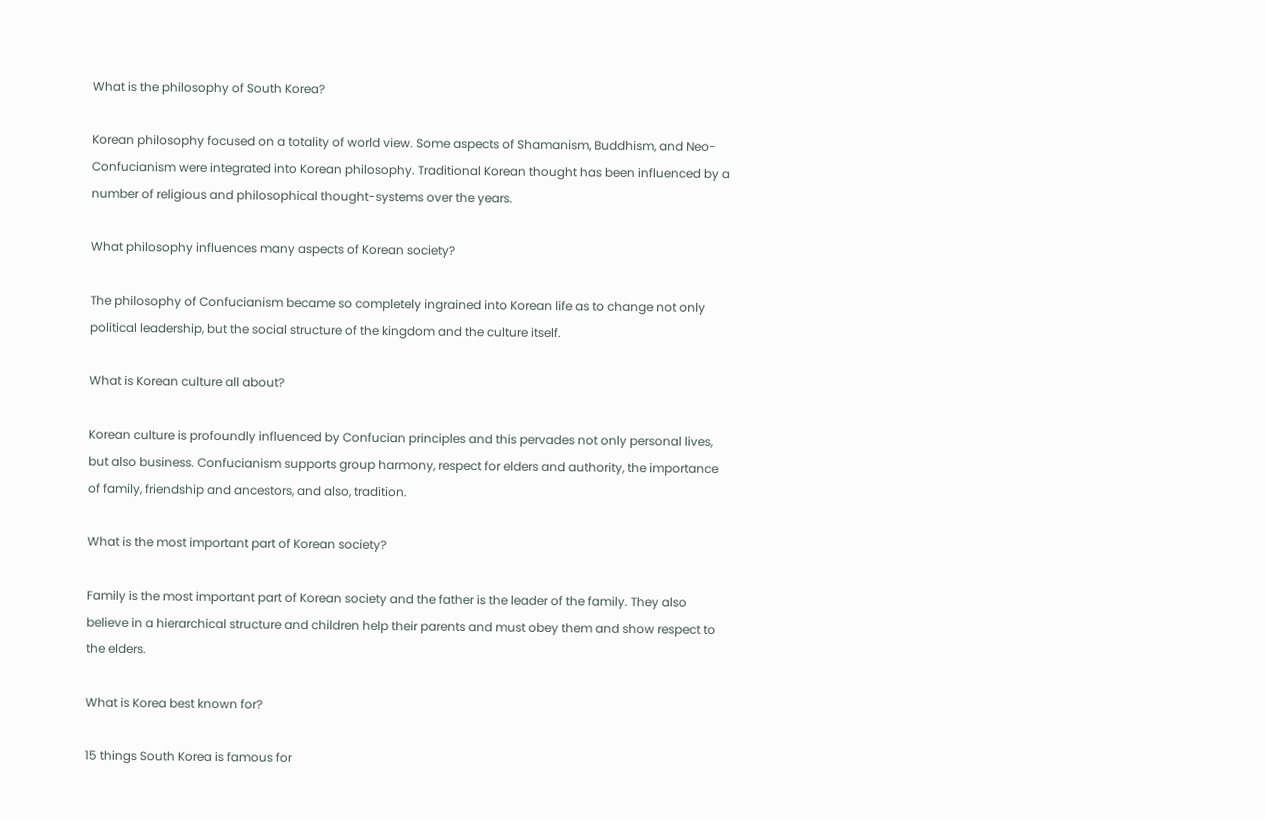What is the philosophy of South Korea?

Korean philosophy focused on a totality of world view. Some aspects of Shamanism, Buddhism, and Neo-Confucianism were integrated into Korean philosophy. Traditional Korean thought has been influenced by a number of religious and philosophical thought-systems over the years.

What philosophy influences many aspects of Korean society?

The philosophy of Confucianism became so completely ingrained into Korean life as to change not only political leadership, but the social structure of the kingdom and the culture itself.

What is Korean culture all about?

Korean culture is profoundly influenced by Confucian principles and this pervades not only personal lives, but also business. Confucianism supports group harmony, respect for elders and authority, the importance of family, friendship and ancestors, and also, tradition.

What is the most important part of Korean society?

Family is the most important part of Korean society and the father is the leader of the family. They also believe in a hierarchical structure and children help their parents and must obey them and show respect to the elders.

What is Korea best known for?

15 things South Korea is famous for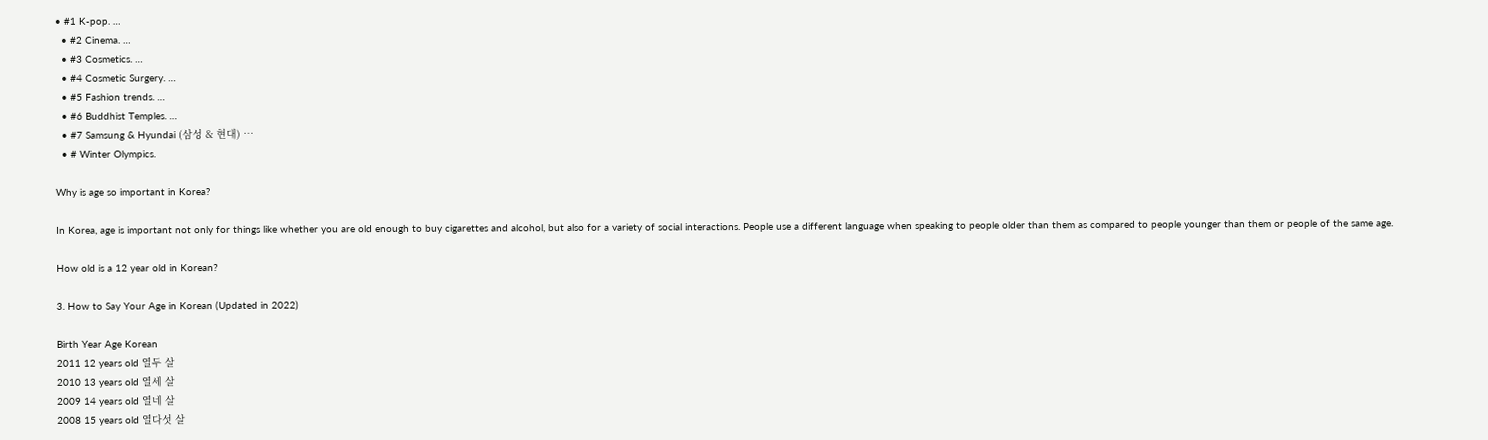• #1 K-pop. …
  • #2 Cinema. …
  • #3 Cosmetics. …
  • #4 Cosmetic Surgery. …
  • #5 Fashion trends. …
  • #6 Buddhist Temples. …
  • #7 Samsung & Hyundai (삼성 & 현대) …
  • # Winter Olympics.

Why is age so important in Korea?

In Korea, age is important not only for things like whether you are old enough to buy cigarettes and alcohol, but also for a variety of social interactions. People use a different language when speaking to people older than them as compared to people younger than them or people of the same age.

How old is a 12 year old in Korean?

3. How to Say Your Age in Korean (Updated in 2022)

Birth Year Age Korean
2011 12 years old 열두 살
2010 13 years old 열세 살
2009 14 years old 열네 살
2008 15 years old 열다섯 살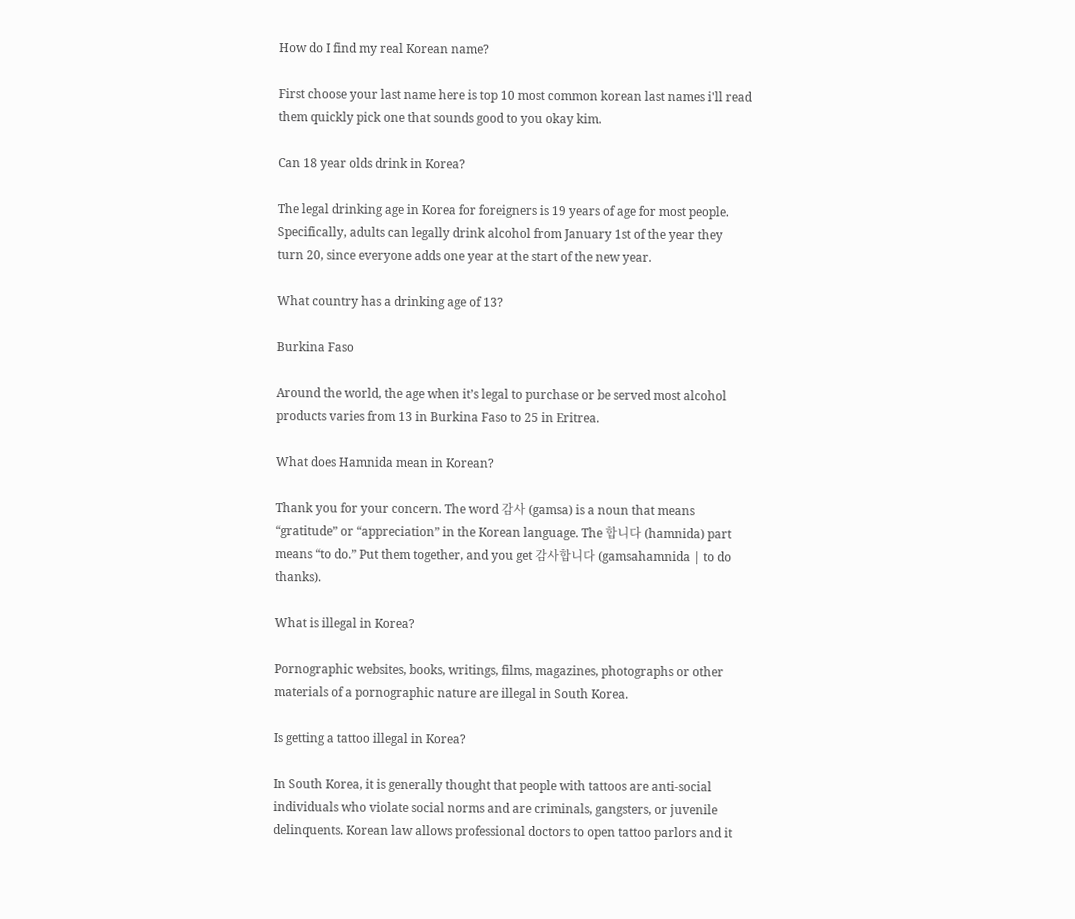How do I find my real Korean name?

First choose your last name here is top 10 most common korean last names i'll read them quickly pick one that sounds good to you okay kim.

Can 18 year olds drink in Korea?

The legal drinking age in Korea for foreigners is 19 years of age for most people. Specifically, adults can legally drink alcohol from January 1st of the year they turn 20, since everyone adds one year at the start of the new year.

What country has a drinking age of 13?

Burkina Faso

Around the world, the age when it’s legal to purchase or be served most alcohol products varies from 13 in Burkina Faso to 25 in Eritrea.

What does Hamnida mean in Korean?

Thank you for your concern. The word 감사 (gamsa) is a noun that means “gratitude” or “appreciation” in the Korean language. The 합니다 (hamnida) part means “to do.” Put them together, and you get 감사합니다 (gamsahamnida | to do thanks).

What is illegal in Korea?

Pornographic websites, books, writings, films, magazines, photographs or other materials of a pornographic nature are illegal in South Korea.

Is getting a tattoo illegal in Korea?

In South Korea, it is generally thought that people with tattoos are anti-social individuals who violate social norms and are criminals, gangsters, or juvenile delinquents. Korean law allows professional doctors to open tattoo parlors and it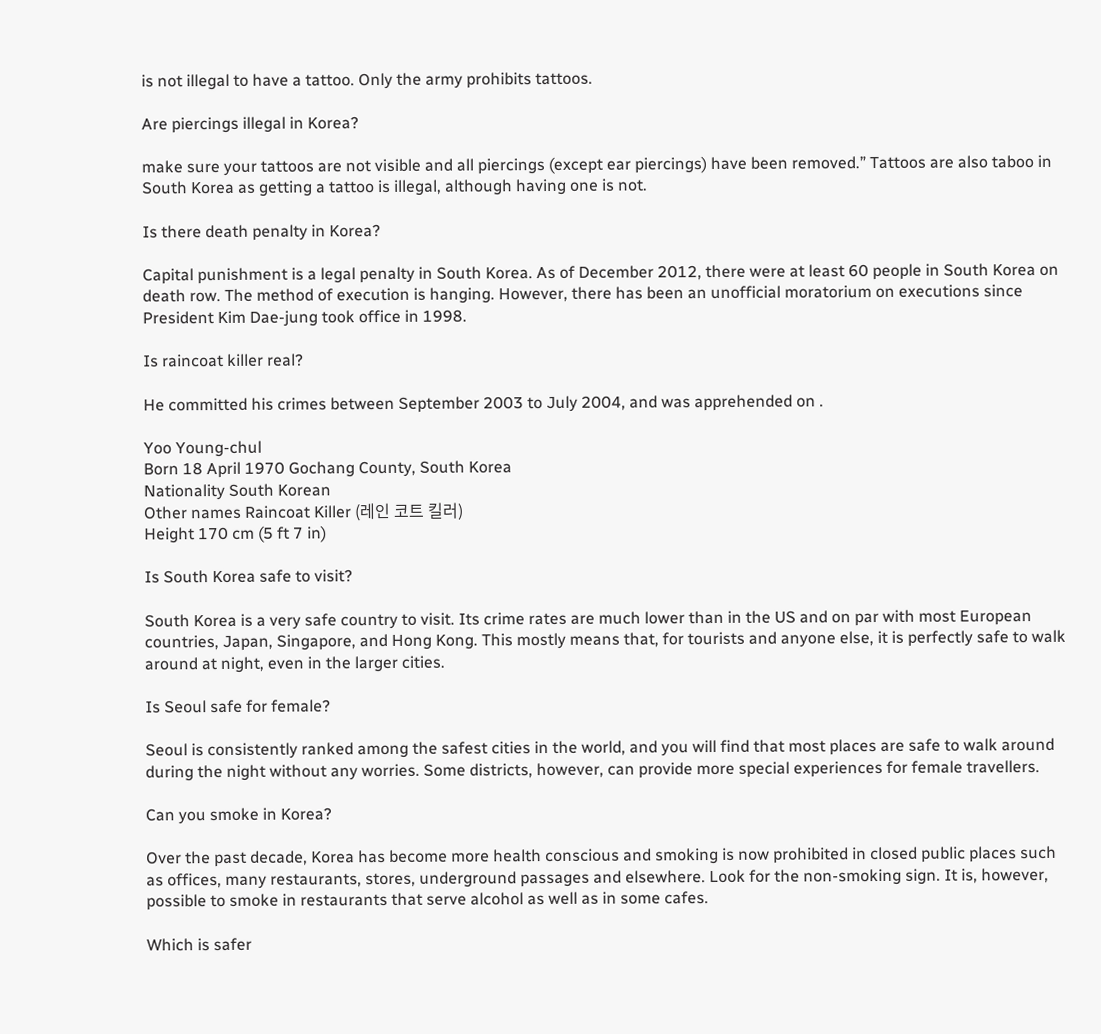is not illegal to have a tattoo. Only the army prohibits tattoos.

Are piercings illegal in Korea?

make sure your tattoos are not visible and all piercings (except ear piercings) have been removed.” Tattoos are also taboo in South Korea as getting a tattoo is illegal, although having one is not.

Is there death penalty in Korea?

Capital punishment is a legal penalty in South Korea. As of December 2012, there were at least 60 people in South Korea on death row. The method of execution is hanging. However, there has been an unofficial moratorium on executions since President Kim Dae-jung took office in 1998.

Is raincoat killer real?

He committed his crimes between September 2003 to July 2004, and was apprehended on .

Yoo Young-chul
Born 18 April 1970 Gochang County, South Korea
Nationality South Korean
Other names Raincoat Killer (레인 코트 킬러)
Height 170 cm (5 ft 7 in)

Is South Korea safe to visit?

South Korea is a very safe country to visit. Its crime rates are much lower than in the US and on par with most European countries, Japan, Singapore, and Hong Kong. This mostly means that, for tourists and anyone else, it is perfectly safe to walk around at night, even in the larger cities.

Is Seoul safe for female?

Seoul is consistently ranked among the safest cities in the world, and you will find that most places are safe to walk around during the night without any worries. Some districts, however, can provide more special experiences for female travellers.

Can you smoke in Korea?

Over the past decade, Korea has become more health conscious and smoking is now prohibited in closed public places such as offices, many restaurants, stores, underground passages and elsewhere. Look for the non-smoking sign. It is, however, possible to smoke in restaurants that serve alcohol as well as in some cafes.

Which is safer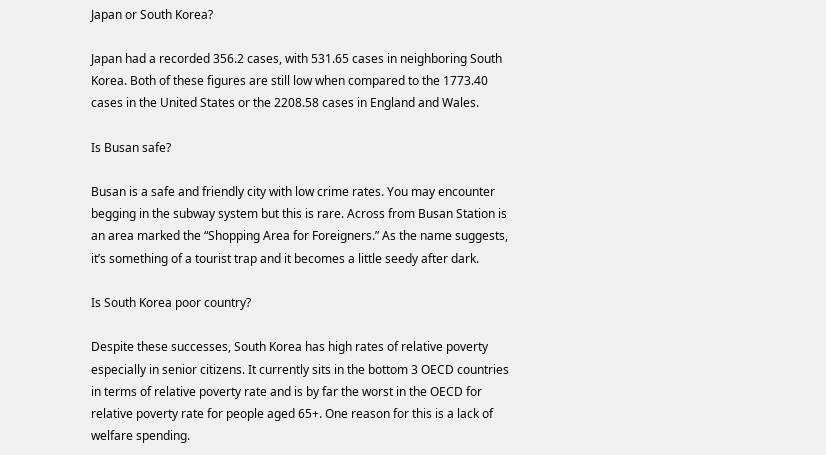Japan or South Korea?

Japan had a recorded 356.2 cases, with 531.65 cases in neighboring South Korea. Both of these figures are still low when compared to the 1773.40 cases in the United States or the 2208.58 cases in England and Wales.

Is Busan safe?

Busan is a safe and friendly city with low crime rates. You may encounter begging in the subway system but this is rare. Across from Busan Station is an area marked the “Shopping Area for Foreigners.” As the name suggests, it’s something of a tourist trap and it becomes a little seedy after dark.

Is South Korea poor country?

Despite these successes, South Korea has high rates of relative poverty especially in senior citizens. It currently sits in the bottom 3 OECD countries in terms of relative poverty rate and is by far the worst in the OECD for relative poverty rate for people aged 65+. One reason for this is a lack of welfare spending.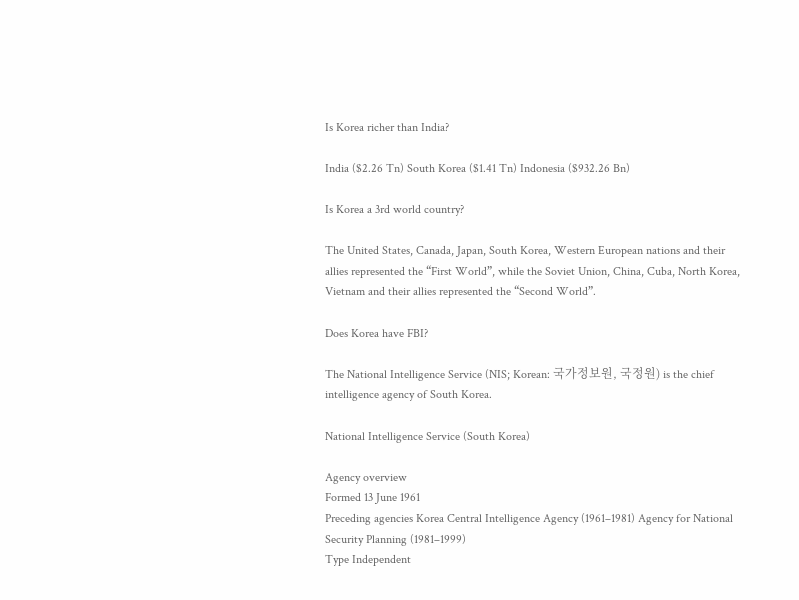Is Korea richer than India?

India ($2.26 Tn) South Korea ($1.41 Tn) Indonesia ($932.26 Bn)

Is Korea a 3rd world country?

The United States, Canada, Japan, South Korea, Western European nations and their allies represented the “First World”, while the Soviet Union, China, Cuba, North Korea, Vietnam and their allies represented the “Second World”.

Does Korea have FBI?

The National Intelligence Service (NIS; Korean: 국가정보원, 국정원) is the chief intelligence agency of South Korea.

National Intelligence Service (South Korea)

Agency overview
Formed 13 June 1961
Preceding agencies Korea Central Intelligence Agency (1961–1981) Agency for National Security Planning (1981–1999)
Type Independent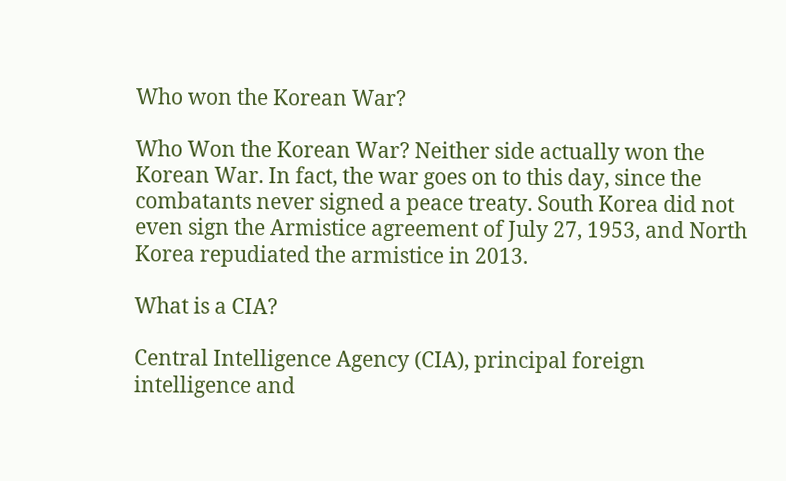Who won the Korean War?

Who Won the Korean War? Neither side actually won the Korean War. In fact, the war goes on to this day, since the combatants never signed a peace treaty. South Korea did not even sign the Armistice agreement of July 27, 1953, and North Korea repudiated the armistice in 2013.

What is a CIA?

Central Intelligence Agency (CIA), principal foreign intelligence and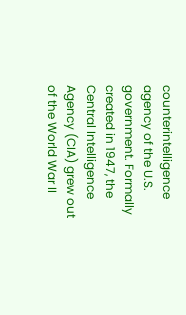counterintelligence agency of the U.S. government. Formally created in 1947, the Central Intelligence Agency (CIA) grew out of the World War II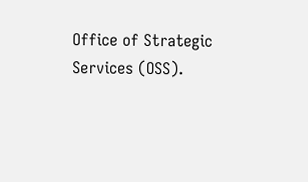Office of Strategic Services (OSS).